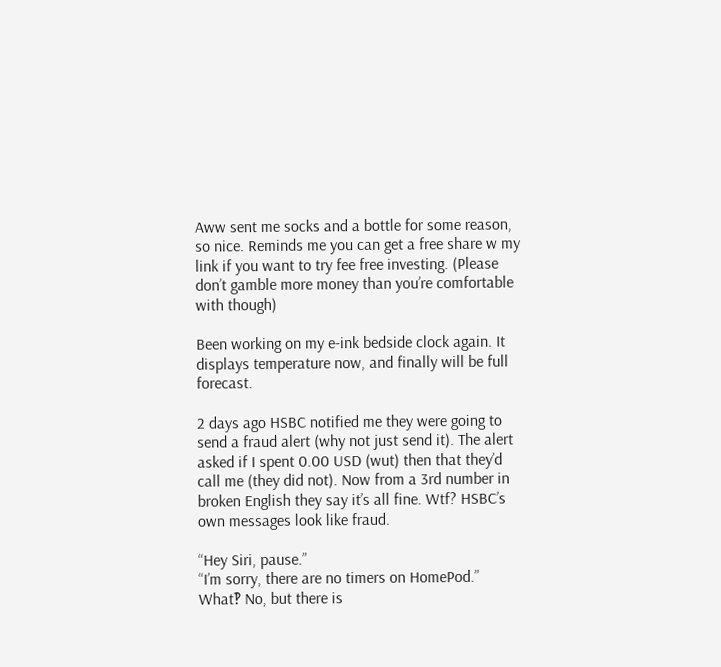Aww sent me socks and a bottle for some reason, so nice. Reminds me you can get a free share w my link if you want to try fee free investing. (Please don’t gamble more money than you’re comfortable with though)

Been working on my e-ink bedside clock again. It displays temperature now, and finally will be full forecast.

2 days ago HSBC notified me they were going to send a fraud alert (why not just send it). The alert asked if I spent 0.00 USD (wut) then that they’d call me (they did not). Now from a 3rd number in broken English they say it’s all fine. Wtf? HSBC’s own messages look like fraud.

“Hey Siri, pause.”
“I’m sorry, there are no timers on HomePod.”
What‽ No, but there is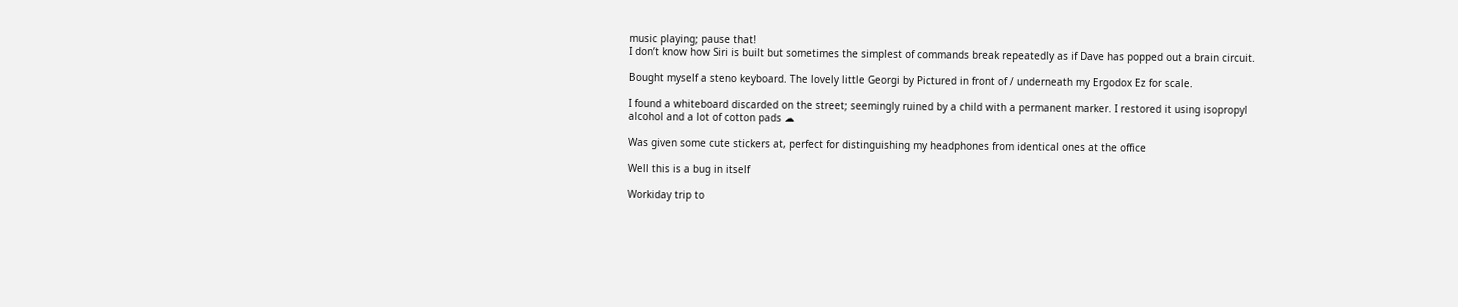music playing; pause that!
I don’t know how Siri is built but sometimes the simplest of commands break repeatedly as if Dave has popped out a brain circuit.

Bought myself a steno keyboard. The lovely little Georgi by Pictured in front of / underneath my Ergodox Ez for scale.

I found a whiteboard discarded on the street; seemingly ruined by a child with a permanent marker. I restored it using isopropyl alcohol and a lot of cotton pads ☁

Was given some cute stickers at, perfect for distinguishing my headphones from identical ones at the office

Well this is a bug in itself

Workiday trip to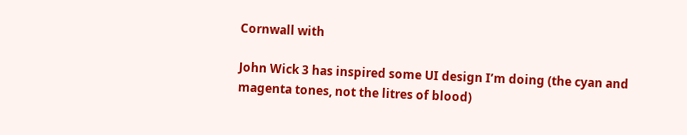Cornwall with

John Wick 3 has inspired some UI design I’m doing (the cyan and magenta tones, not the litres of blood)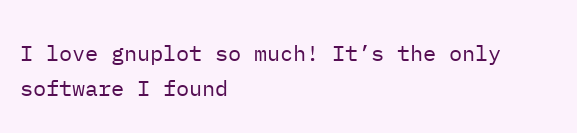I love gnuplot so much! It’s the only software I found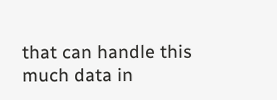that can handle this much data in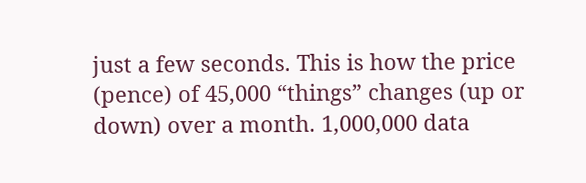just a few seconds. This is how the price (pence) of 45,000 “things” changes (up or down) over a month. 1,000,000 data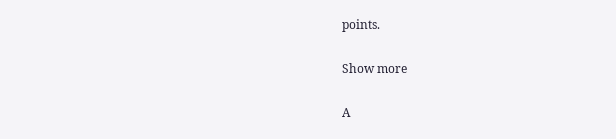points.

Show more

A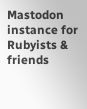Mastodon instance for Rubyists & friends